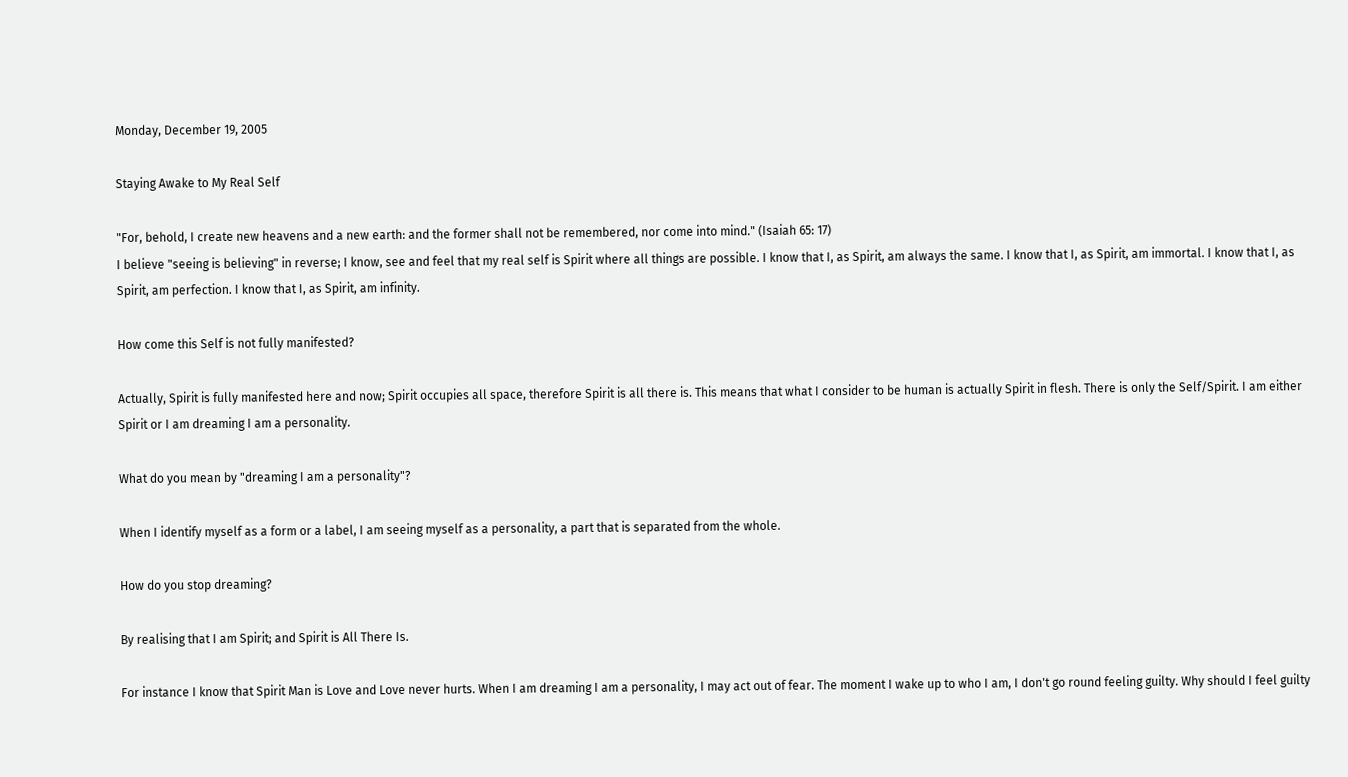Monday, December 19, 2005

Staying Awake to My Real Self

"For, behold, I create new heavens and a new earth: and the former shall not be remembered, nor come into mind." (Isaiah 65: 17)
I believe "seeing is believing" in reverse; I know, see and feel that my real self is Spirit where all things are possible. I know that I, as Spirit, am always the same. I know that I, as Spirit, am immortal. I know that I, as Spirit, am perfection. I know that I, as Spirit, am infinity.

How come this Self is not fully manifested?

Actually, Spirit is fully manifested here and now; Spirit occupies all space, therefore Spirit is all there is. This means that what I consider to be human is actually Spirit in flesh. There is only the Self/Spirit. I am either Spirit or I am dreaming I am a personality.

What do you mean by "dreaming I am a personality"?

When I identify myself as a form or a label, I am seeing myself as a personality, a part that is separated from the whole.

How do you stop dreaming?

By realising that I am Spirit; and Spirit is All There Is.

For instance I know that Spirit Man is Love and Love never hurts. When I am dreaming I am a personality, I may act out of fear. The moment I wake up to who I am, I don't go round feeling guilty. Why should I feel guilty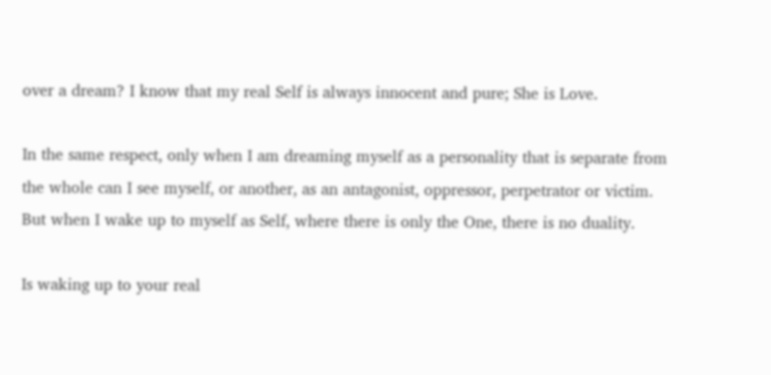over a dream? I know that my real Self is always innocent and pure; She is Love.

In the same respect, only when I am dreaming myself as a personality that is separate from the whole can I see myself, or another, as an antagonist, oppressor, perpetrator or victim. But when I wake up to myself as Self, where there is only the One, there is no duality.

Is waking up to your real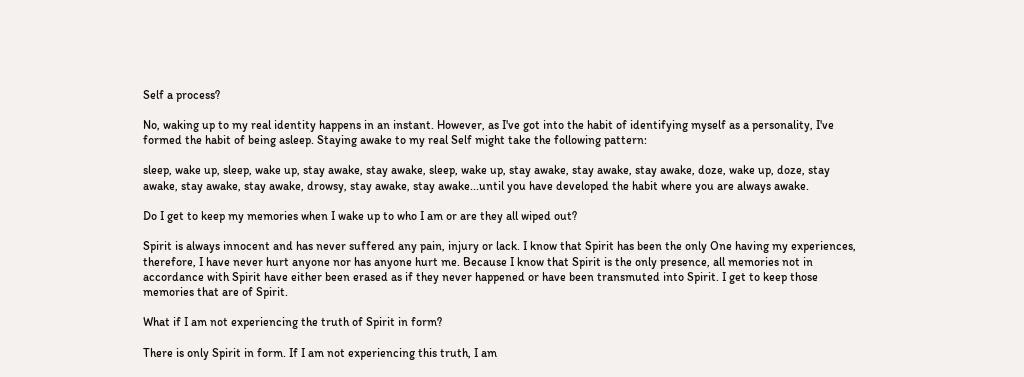Self a process?

No, waking up to my real identity happens in an instant. However, as I've got into the habit of identifying myself as a personality, I've formed the habit of being asleep. Staying awake to my real Self might take the following pattern:

sleep, wake up, sleep, wake up, stay awake, stay awake, sleep, wake up, stay awake, stay awake, stay awake, doze, wake up, doze, stay awake, stay awake, stay awake, drowsy, stay awake, stay awake...until you have developed the habit where you are always awake.

Do I get to keep my memories when I wake up to who I am or are they all wiped out?

Spirit is always innocent and has never suffered any pain, injury or lack. I know that Spirit has been the only One having my experiences, therefore, I have never hurt anyone nor has anyone hurt me. Because I know that Spirit is the only presence, all memories not in accordance with Spirit have either been erased as if they never happened or have been transmuted into Spirit. I get to keep those memories that are of Spirit.

What if I am not experiencing the truth of Spirit in form?

There is only Spirit in form. If I am not experiencing this truth, I am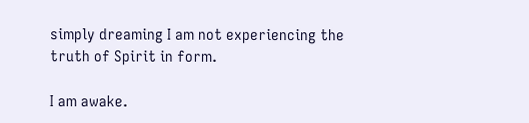simply dreaming I am not experiencing the truth of Spirit in form.

I am awake.